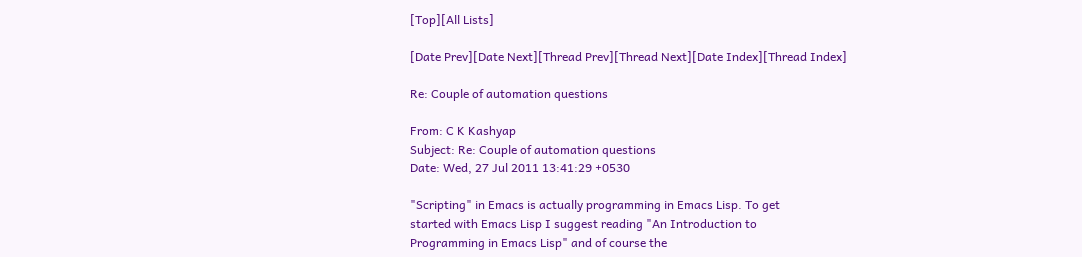[Top][All Lists]

[Date Prev][Date Next][Thread Prev][Thread Next][Date Index][Thread Index]

Re: Couple of automation questions

From: C K Kashyap
Subject: Re: Couple of automation questions
Date: Wed, 27 Jul 2011 13:41:29 +0530

"Scripting" in Emacs is actually programming in Emacs Lisp. To get
started with Emacs Lisp I suggest reading "An Introduction to
Programming in Emacs Lisp" and of course the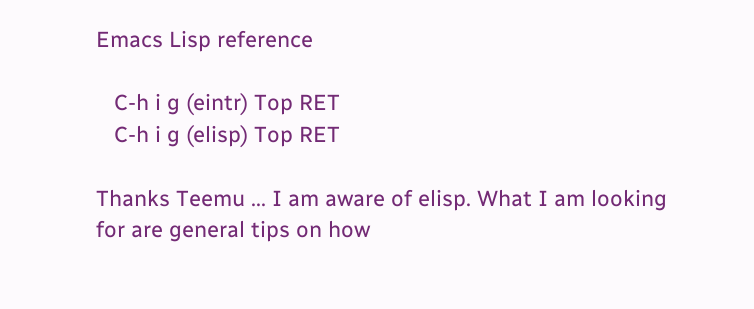Emacs Lisp reference

   C-h i g (eintr) Top RET
   C-h i g (elisp) Top RET

Thanks Teemu ... I am aware of elisp. What I am looking for are general tips on how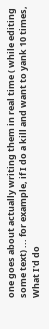one goes about actually writing them in real time ( while editing some text) ... for example, if I do a kill and want to yank 10 times, What I'd do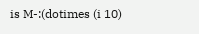is M-:(dotimes (i 10)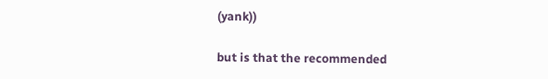(yank))

but is that the recommended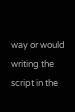way or would writing the script in the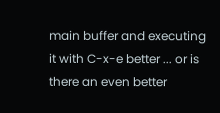main buffer and executing it with C-x-e better ... or is there an even better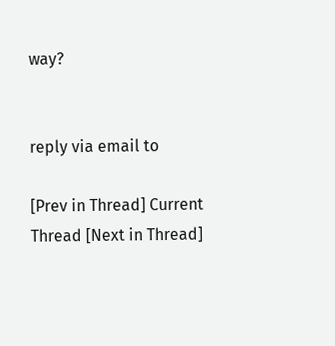way?


reply via email to

[Prev in Thread] Current Thread [Next in Thread]